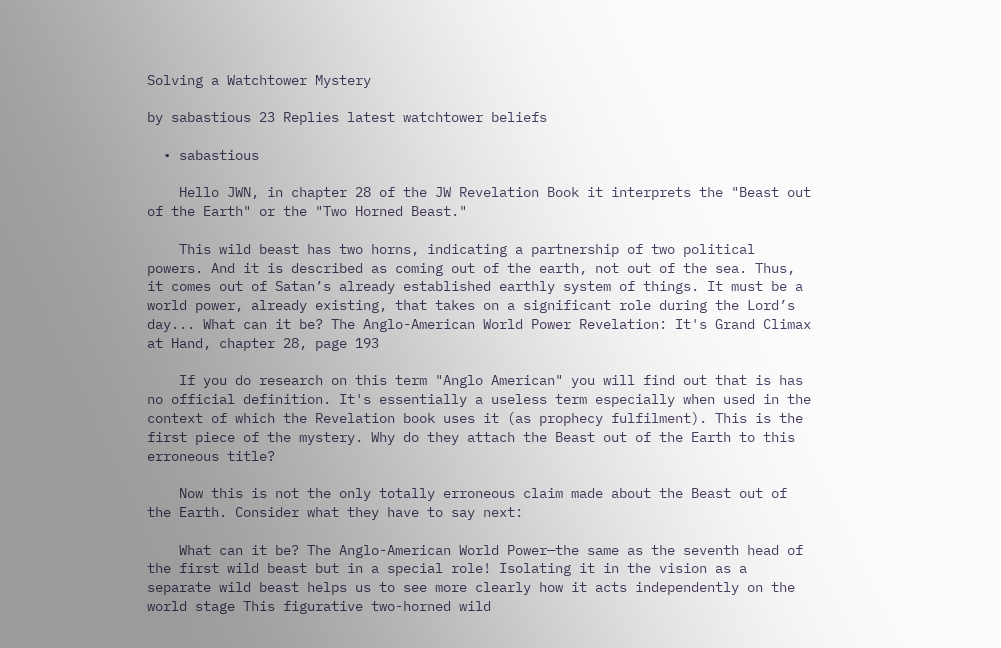Solving a Watchtower Mystery

by sabastious 23 Replies latest watchtower beliefs

  • sabastious

    Hello JWN, in chapter 28 of the JW Revelation Book it interprets the "Beast out of the Earth" or the "Two Horned Beast."

    This wild beast has two horns, indicating a partnership of two political powers. And it is described as coming out of the earth, not out of the sea. Thus, it comes out of Satan’s already established earthly system of things. It must be a world power, already existing, that takes on a significant role during the Lord’s day... What can it be? The Anglo-American World Power Revelation: It's Grand Climax at Hand, chapter 28, page 193

    If you do research on this term "Anglo American" you will find out that is has no official definition. It's essentially a useless term especially when used in the context of which the Revelation book uses it (as prophecy fulfilment). This is the first piece of the mystery. Why do they attach the Beast out of the Earth to this erroneous title?

    Now this is not the only totally erroneous claim made about the Beast out of the Earth. Consider what they have to say next:

    What can it be? The Anglo-American World Power—the same as the seventh head of the first wild beast but in a special role! Isolating it in the vision as a separate wild beast helps us to see more clearly how it acts independently on the world stage This figurative two-horned wild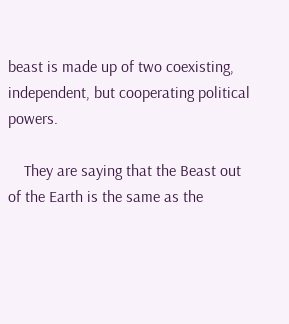beast is made up of two coexisting, independent, but cooperating political powers.

    They are saying that the Beast out of the Earth is the same as the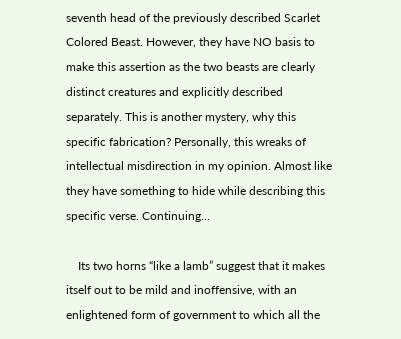seventh head of the previously described Scarlet Colored Beast. However, they have NO basis to make this assertion as the two beasts are clearly distinct creatures and explicitly described separately. This is another mystery, why this specific fabrication? Personally, this wreaks of intellectual misdirection in my opinion. Almost like they have something to hide while describing this specific verse. Continuing...

    Its two horns “like a lamb” suggest that it makes itself out to be mild and inoffensive, with an enlightened form of government to which all the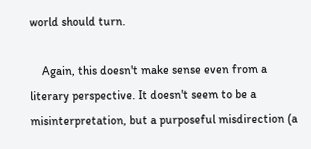world should turn.

    Again, this doesn't make sense even from a literary perspective. It doesn't seem to be a misinterpretation, but a purposeful misdirection (a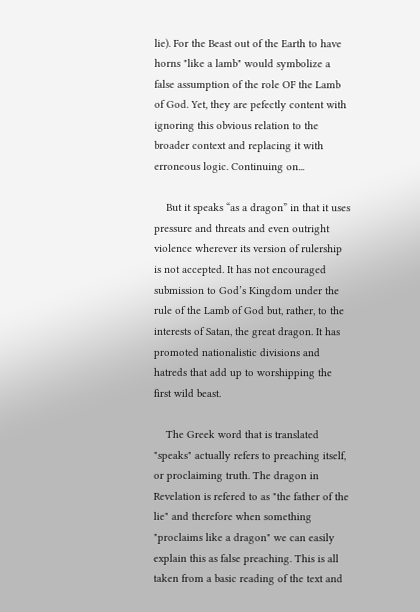lie). For the Beast out of the Earth to have horns "like a lamb" would symbolize a false assumption of the role OF the Lamb of God. Yet, they are pefectly content with ignoring this obvious relation to the broader context and replacing it with erroneous logic. Continuing on...

    But it speaks “as a dragon” in that it uses pressure and threats and even outright violence wherever its version of rulership is not accepted. It has not encouraged submission to God’s Kingdom under the rule of the Lamb of God but, rather, to the interests of Satan, the great dragon. It has promoted nationalistic divisions and hatreds that add up to worshipping the first wild beast.

    The Greek word that is translated "speaks" actually refers to preaching itself, or proclaiming truth. The dragon in Revelation is refered to as "the father of the lie" and therefore when something "proclaims like a dragon" we can easily explain this as false preaching. This is all taken from a basic reading of the text and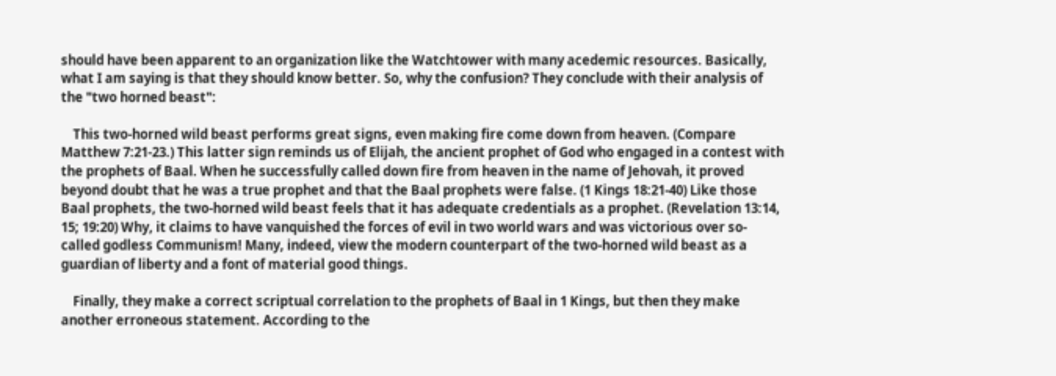should have been apparent to an organization like the Watchtower with many acedemic resources. Basically, what I am saying is that they should know better. So, why the confusion? They conclude with their analysis of the "two horned beast":

    This two-horned wild beast performs great signs, even making fire come down from heaven. (Compare Matthew 7:21-23.) This latter sign reminds us of Elijah, the ancient prophet of God who engaged in a contest with the prophets of Baal. When he successfully called down fire from heaven in the name of Jehovah, it proved beyond doubt that he was a true prophet and that the Baal prophets were false. (1 Kings 18:21-40) Like those Baal prophets, the two-horned wild beast feels that it has adequate credentials as a prophet. (Revelation 13:14, 15; 19:20) Why, it claims to have vanquished the forces of evil in two world wars and was victorious over so-called godless Communism! Many, indeed, view the modern counterpart of the two-horned wild beast as a guardian of liberty and a font of material good things.

    Finally, they make a correct scriptual correlation to the prophets of Baal in 1 Kings, but then they make another erroneous statement. According to the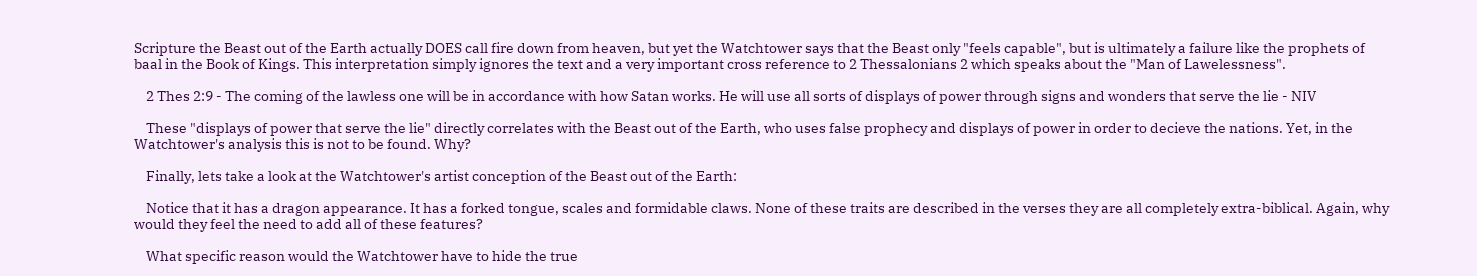Scripture the Beast out of the Earth actually DOES call fire down from heaven, but yet the Watchtower says that the Beast only "feels capable", but is ultimately a failure like the prophets of baal in the Book of Kings. This interpretation simply ignores the text and a very important cross reference to 2 Thessalonians 2 which speaks about the "Man of Lawelessness".

    2 Thes 2:9 - The coming of the lawless one will be in accordance with how Satan works. He will use all sorts of displays of power through signs and wonders that serve the lie - NIV

    These "displays of power that serve the lie" directly correlates with the Beast out of the Earth, who uses false prophecy and displays of power in order to decieve the nations. Yet, in the Watchtower's analysis this is not to be found. Why?

    Finally, lets take a look at the Watchtower's artist conception of the Beast out of the Earth:

    Notice that it has a dragon appearance. It has a forked tongue, scales and formidable claws. None of these traits are described in the verses they are all completely extra-biblical. Again, why would they feel the need to add all of these features?

    What specific reason would the Watchtower have to hide the true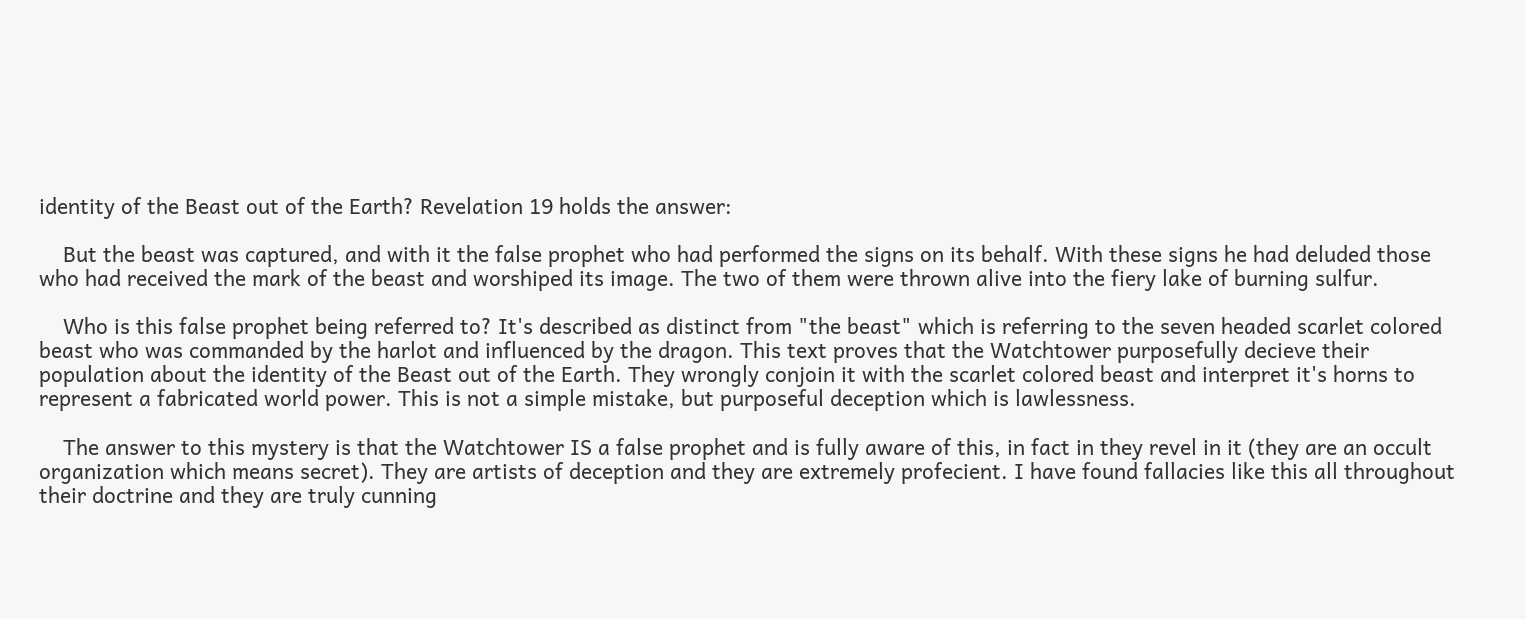identity of the Beast out of the Earth? Revelation 19 holds the answer:

    But the beast was captured, and with it the false prophet who had performed the signs on its behalf. With these signs he had deluded those who had received the mark of the beast and worshiped its image. The two of them were thrown alive into the fiery lake of burning sulfur.

    Who is this false prophet being referred to? It's described as distinct from "the beast" which is referring to the seven headed scarlet colored beast who was commanded by the harlot and influenced by the dragon. This text proves that the Watchtower purposefully decieve their population about the identity of the Beast out of the Earth. They wrongly conjoin it with the scarlet colored beast and interpret it's horns to represent a fabricated world power. This is not a simple mistake, but purposeful deception which is lawlessness.

    The answer to this mystery is that the Watchtower IS a false prophet and is fully aware of this, in fact in they revel in it (they are an occult organization which means secret). They are artists of deception and they are extremely profecient. I have found fallacies like this all throughout their doctrine and they are truly cunning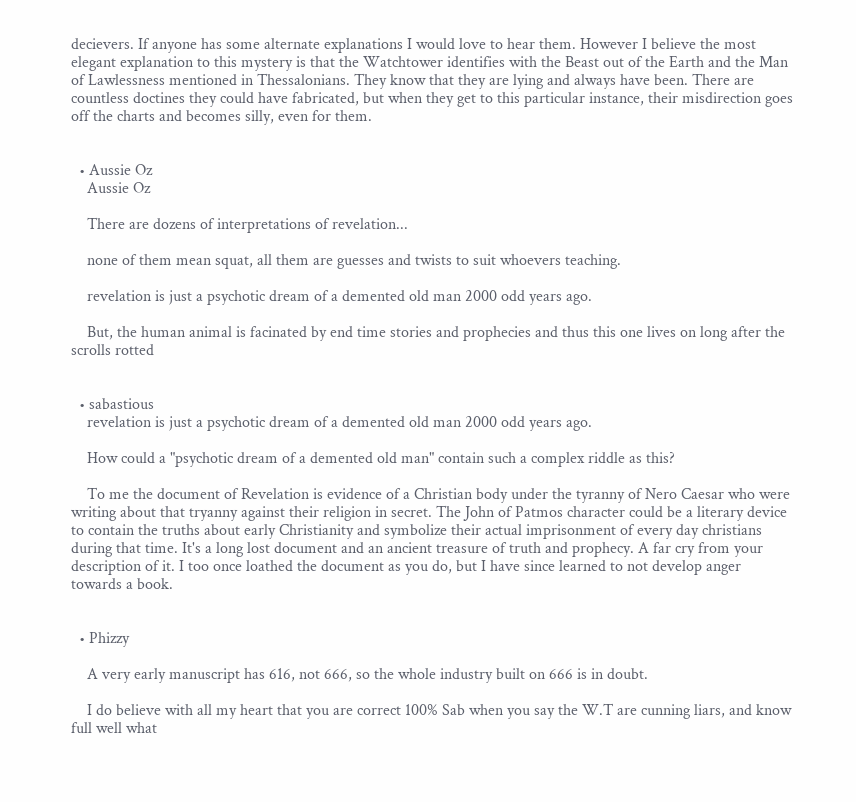decievers. If anyone has some alternate explanations I would love to hear them. However I believe the most elegant explanation to this mystery is that the Watchtower identifies with the Beast out of the Earth and the Man of Lawlessness mentioned in Thessalonians. They know that they are lying and always have been. There are countless doctines they could have fabricated, but when they get to this particular instance, their misdirection goes off the charts and becomes silly, even for them.


  • Aussie Oz
    Aussie Oz

    There are dozens of interpretations of revelation...

    none of them mean squat, all them are guesses and twists to suit whoevers teaching.

    revelation is just a psychotic dream of a demented old man 2000 odd years ago.

    But, the human animal is facinated by end time stories and prophecies and thus this one lives on long after the scrolls rotted


  • sabastious
    revelation is just a psychotic dream of a demented old man 2000 odd years ago.

    How could a "psychotic dream of a demented old man" contain such a complex riddle as this?

    To me the document of Revelation is evidence of a Christian body under the tyranny of Nero Caesar who were writing about that tryanny against their religion in secret. The John of Patmos character could be a literary device to contain the truths about early Christianity and symbolize their actual imprisonment of every day christians during that time. It's a long lost document and an ancient treasure of truth and prophecy. A far cry from your description of it. I too once loathed the document as you do, but I have since learned to not develop anger towards a book.


  • Phizzy

    A very early manuscript has 616, not 666, so the whole industry built on 666 is in doubt.

    I do believe with all my heart that you are correct 100% Sab when you say the W.T are cunning liars, and know full well what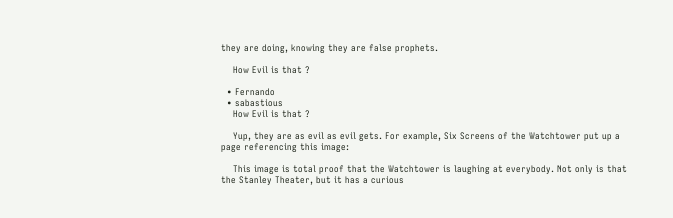they are doing, knowing they are false prophets.

    How Evil is that ?

  • Fernando
  • sabastious
    How Evil is that ?

    Yup, they are as evil as evil gets. For example, Six Screens of the Watchtower put up a page referencing this image:

    This image is total proof that the Watchtower is laughing at everybody. Not only is that the Stanley Theater, but it has a curious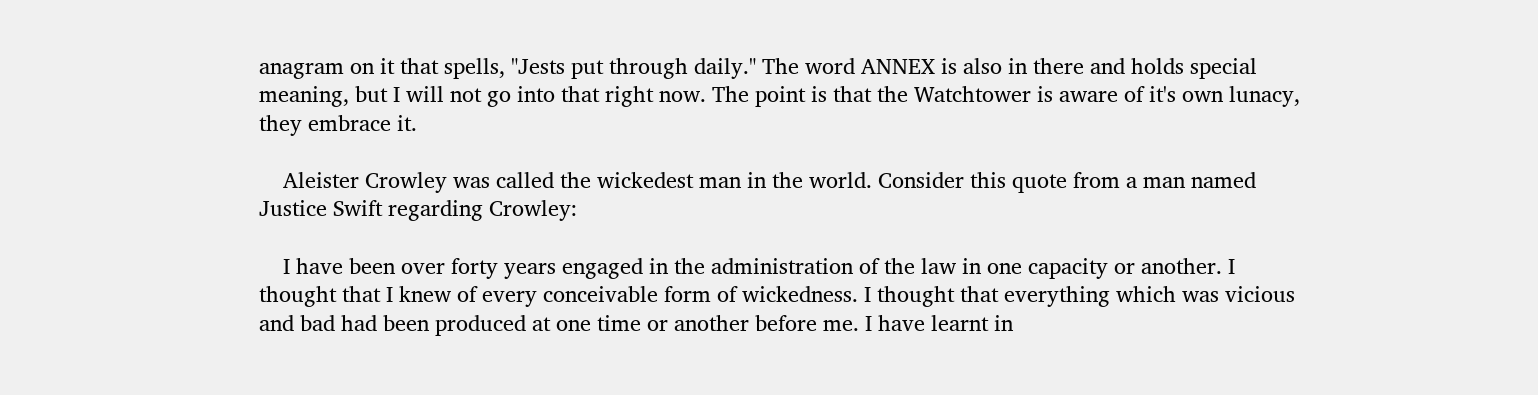anagram on it that spells, "Jests put through daily." The word ANNEX is also in there and holds special meaning, but I will not go into that right now. The point is that the Watchtower is aware of it's own lunacy, they embrace it.

    Aleister Crowley was called the wickedest man in the world. Consider this quote from a man named Justice Swift regarding Crowley:

    I have been over forty years engaged in the administration of the law in one capacity or another. I thought that I knew of every conceivable form of wickedness. I thought that everything which was vicious and bad had been produced at one time or another before me. I have learnt in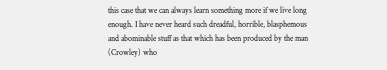this case that we can always learn something more if we live long enough. I have never heard such dreadful, horrible, blasphemous and abominable stuff as that which has been produced by the man (Crowley) who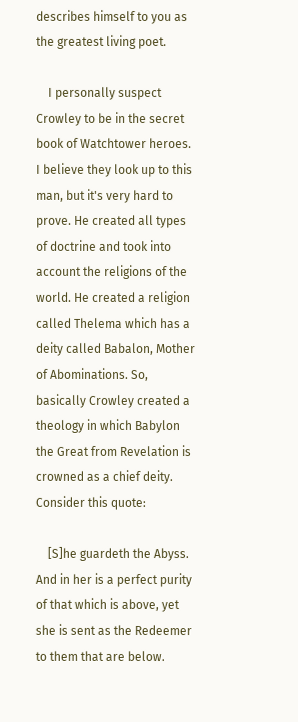describes himself to you as the greatest living poet.

    I personally suspect Crowley to be in the secret book of Watchtower heroes. I believe they look up to this man, but it's very hard to prove. He created all types of doctrine and took into account the religions of the world. He created a religion called Thelema which has a deity called Babalon, Mother of Abominations. So, basically Crowley created a theology in which Babylon the Great from Revelation is crowned as a chief deity. Consider this quote:

    [S]he guardeth the Abyss. And in her is a perfect purity of that which is above, yet she is sent as the Redeemer to them that are below.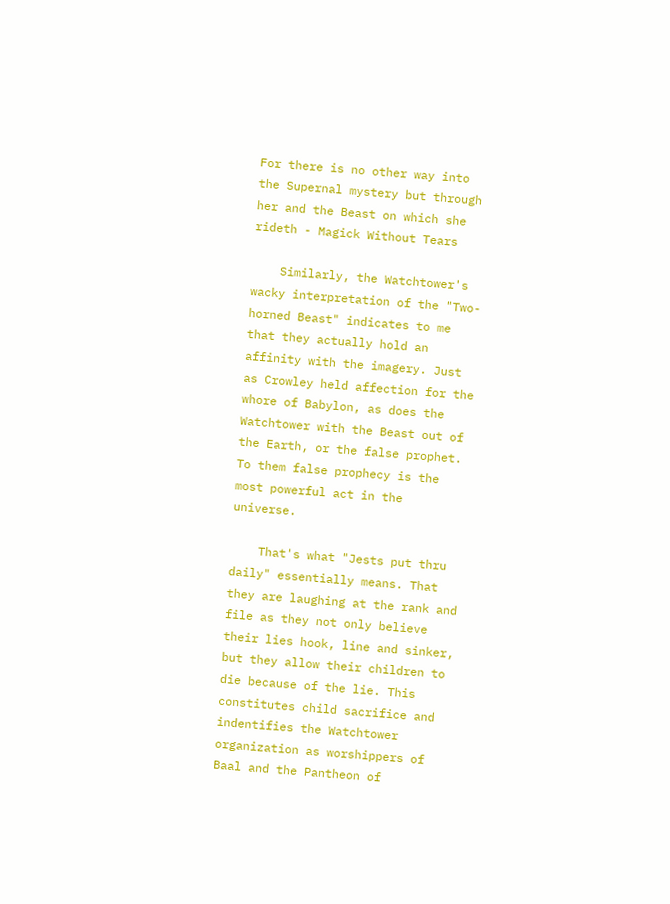For there is no other way into the Supernal mystery but through her and the Beast on which she rideth - Magick Without Tears

    Similarly, the Watchtower's wacky interpretation of the "Two-horned Beast" indicates to me that they actually hold an affinity with the imagery. Just as Crowley held affection for the whore of Babylon, as does the Watchtower with the Beast out of the Earth, or the false prophet. To them false prophecy is the most powerful act in the universe.

    That's what "Jests put thru daily" essentially means. That they are laughing at the rank and file as they not only believe their lies hook, line and sinker, but they allow their children to die because of the lie. This constitutes child sacrifice and indentifies the Watchtower organization as worshippers of Baal and the Pantheon of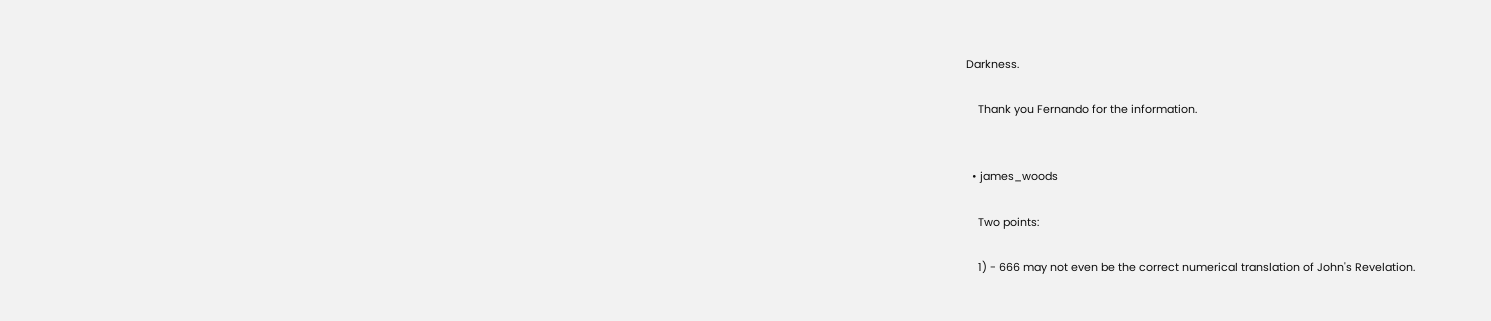Darkness.

    Thank you Fernando for the information.


  • james_woods

    Two points:

    1) - 666 may not even be the correct numerical translation of John's Revelation.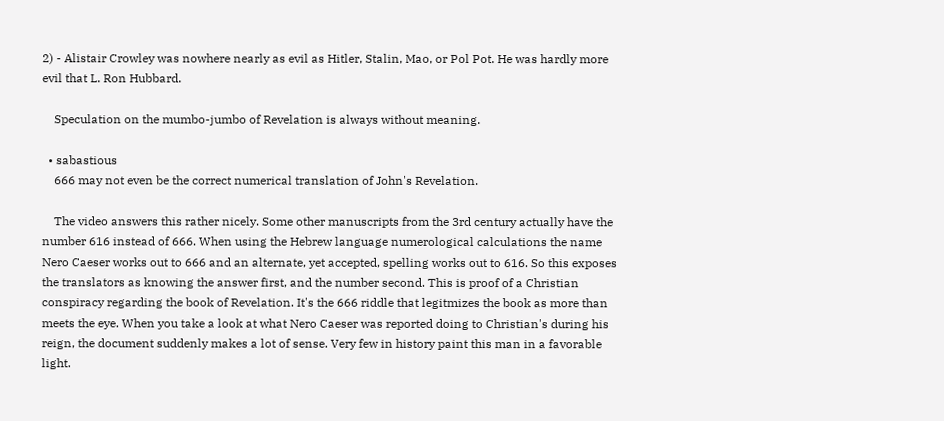2) - Alistair Crowley was nowhere nearly as evil as Hitler, Stalin, Mao, or Pol Pot. He was hardly more evil that L. Ron Hubbard.

    Speculation on the mumbo-jumbo of Revelation is always without meaning.

  • sabastious
    666 may not even be the correct numerical translation of John's Revelation.

    The video answers this rather nicely. Some other manuscripts from the 3rd century actually have the number 616 instead of 666. When using the Hebrew language numerological calculations the name Nero Caeser works out to 666 and an alternate, yet accepted, spelling works out to 616. So this exposes the translators as knowing the answer first, and the number second. This is proof of a Christian conspiracy regarding the book of Revelation. It's the 666 riddle that legitmizes the book as more than meets the eye. When you take a look at what Nero Caeser was reported doing to Christian's during his reign, the document suddenly makes a lot of sense. Very few in history paint this man in a favorable light.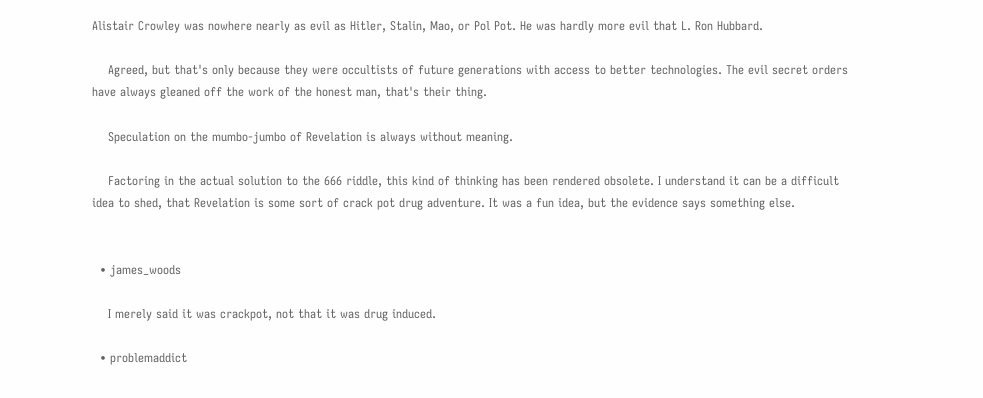Alistair Crowley was nowhere nearly as evil as Hitler, Stalin, Mao, or Pol Pot. He was hardly more evil that L. Ron Hubbard.

    Agreed, but that's only because they were occultists of future generations with access to better technologies. The evil secret orders have always gleaned off the work of the honest man, that's their thing.

    Speculation on the mumbo-jumbo of Revelation is always without meaning.

    Factoring in the actual solution to the 666 riddle, this kind of thinking has been rendered obsolete. I understand it can be a difficult idea to shed, that Revelation is some sort of crack pot drug adventure. It was a fun idea, but the evidence says something else.


  • james_woods

    I merely said it was crackpot, not that it was drug induced.

  • problemaddict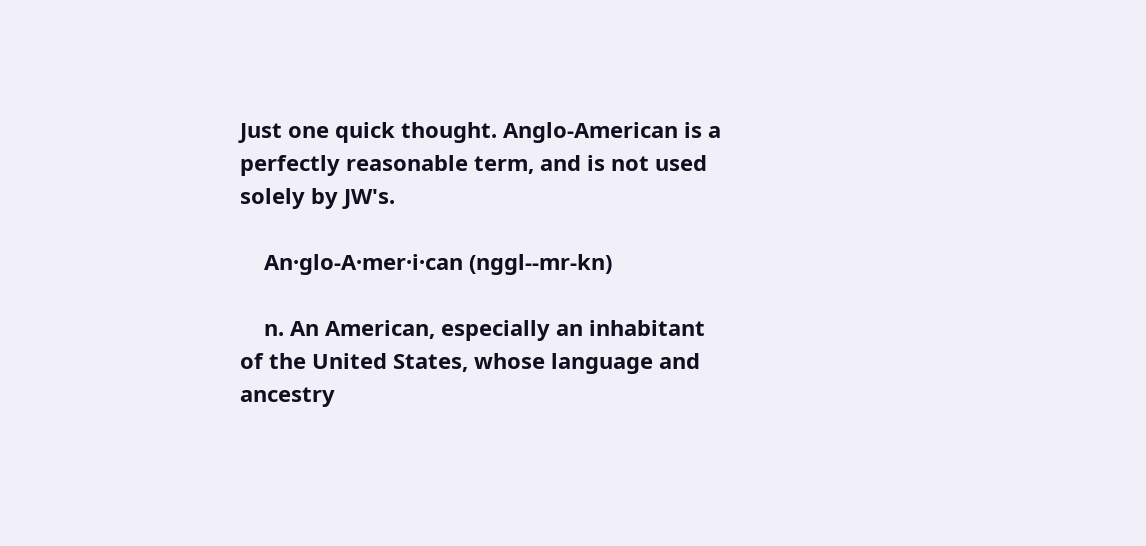Just one quick thought. Anglo-American is a perfectly reasonable term, and is not used solely by JW's.

    An·glo-A·mer·i·can (nggl--mr-kn)

    n. An American, especially an inhabitant of the United States, whose language and ancestry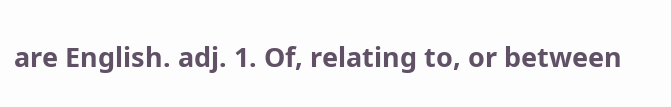are English. adj. 1. Of, relating to, or between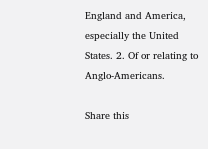England and America, especially the United States. 2. Of or relating to Anglo-Americans.

Share this